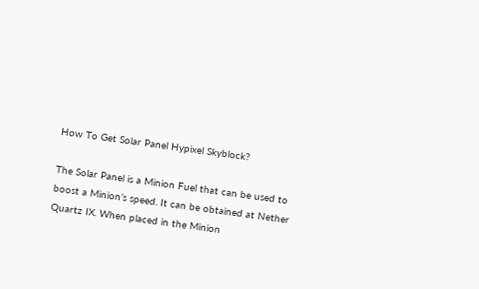How To Get Solar Panel Hypixel Skyblock?

The Solar Panel is a Minion Fuel that can be used to boost a Minion’s speed. It can be obtained at Nether Quartz IX. When placed in the Minion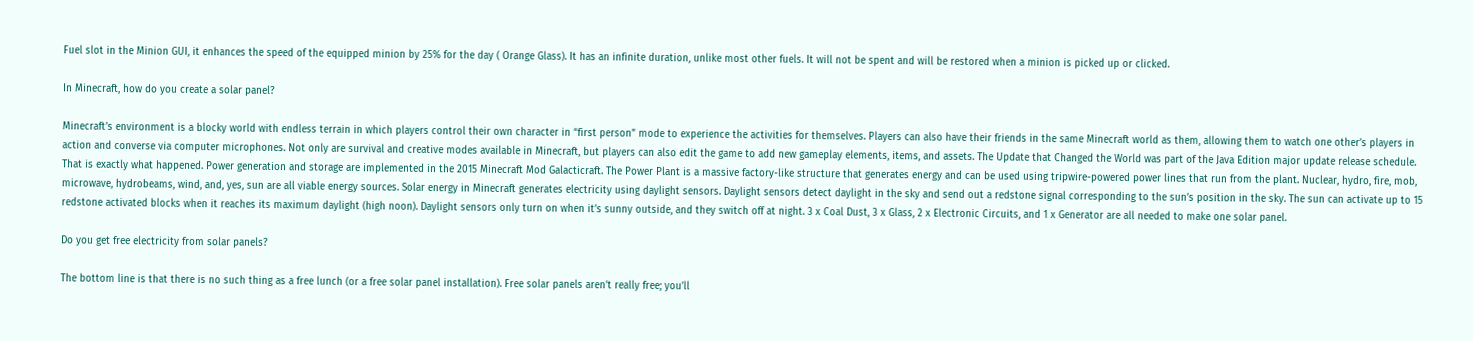Fuel slot in the Minion GUI, it enhances the speed of the equipped minion by 25% for the day ( Orange Glass). It has an infinite duration, unlike most other fuels. It will not be spent and will be restored when a minion is picked up or clicked.

In Minecraft, how do you create a solar panel?

Minecraft’s environment is a blocky world with endless terrain in which players control their own character in “first person” mode to experience the activities for themselves. Players can also have their friends in the same Minecraft world as them, allowing them to watch one other’s players in action and converse via computer microphones. Not only are survival and creative modes available in Minecraft, but players can also edit the game to add new gameplay elements, items, and assets. The Update that Changed the World was part of the Java Edition major update release schedule. That is exactly what happened. Power generation and storage are implemented in the 2015 Minecraft Mod Galacticraft. The Power Plant is a massive factory-like structure that generates energy and can be used using tripwire-powered power lines that run from the plant. Nuclear, hydro, fire, mob, microwave, hydrobeams, wind, and, yes, sun are all viable energy sources. Solar energy in Minecraft generates electricity using daylight sensors. Daylight sensors detect daylight in the sky and send out a redstone signal corresponding to the sun’s position in the sky. The sun can activate up to 15 redstone activated blocks when it reaches its maximum daylight (high noon). Daylight sensors only turn on when it’s sunny outside, and they switch off at night. 3 x Coal Dust, 3 x Glass, 2 x Electronic Circuits, and 1 x Generator are all needed to make one solar panel.

Do you get free electricity from solar panels?

The bottom line is that there is no such thing as a free lunch (or a free solar panel installation). Free solar panels aren’t really free; you’ll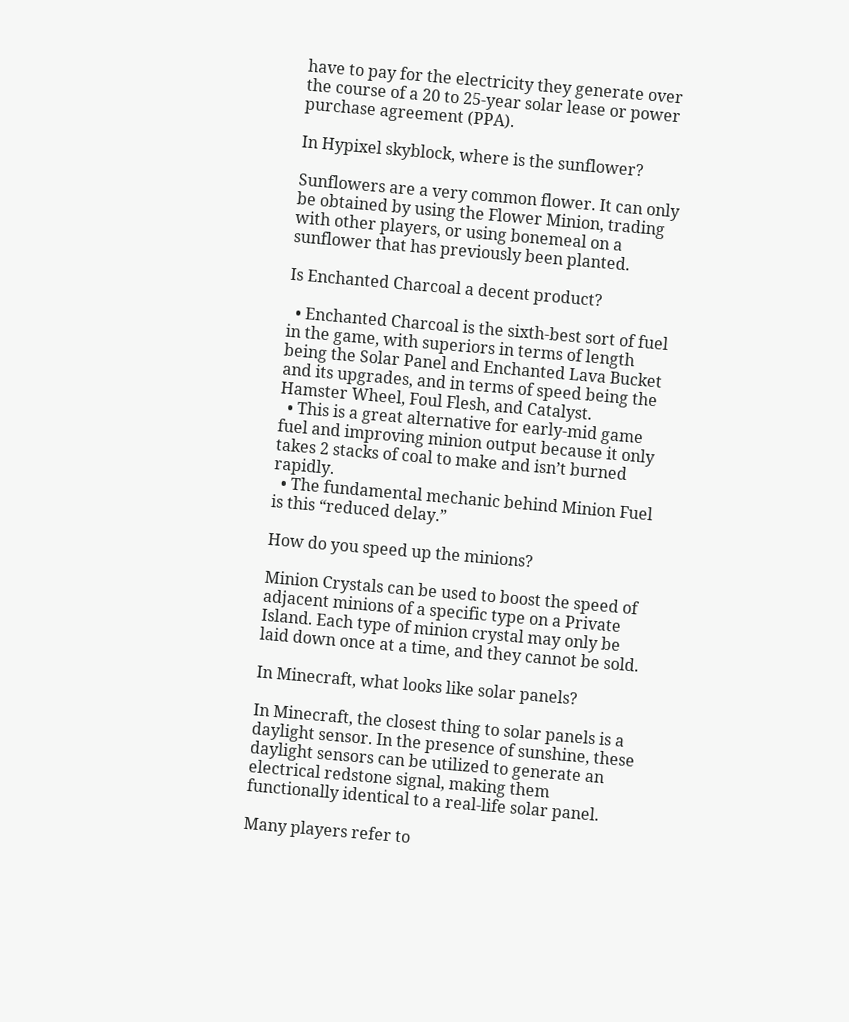have to pay for the electricity they generate over the course of a 20 to 25-year solar lease or power purchase agreement (PPA).

In Hypixel skyblock, where is the sunflower?

Sunflowers are a very common flower. It can only be obtained by using the Flower Minion, trading with other players, or using bonemeal on a sunflower that has previously been planted.

Is Enchanted Charcoal a decent product?

  • Enchanted Charcoal is the sixth-best sort of fuel in the game, with superiors in terms of length being the Solar Panel and Enchanted Lava Bucket and its upgrades, and in terms of speed being the Hamster Wheel, Foul Flesh, and Catalyst.
  • This is a great alternative for early-mid game fuel and improving minion output because it only takes 2 stacks of coal to make and isn’t burned rapidly.
  • The fundamental mechanic behind Minion Fuel is this “reduced delay.”

How do you speed up the minions?

Minion Crystals can be used to boost the speed of adjacent minions of a specific type on a Private Island. Each type of minion crystal may only be laid down once at a time, and they cannot be sold.

In Minecraft, what looks like solar panels?

In Minecraft, the closest thing to solar panels is a daylight sensor. In the presence of sunshine, these daylight sensors can be utilized to generate an electrical redstone signal, making them functionally identical to a real-life solar panel.

Many players refer to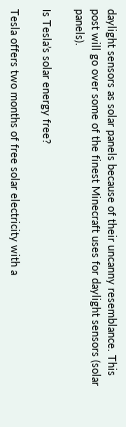daylight sensors as solar panels because of their uncanny resemblance. This post will go over some of the finest Minecraft uses for daylight sensors (solar panels).

Is Tesla’s solar energy free?

Tesla offers two months of free solar electricity with a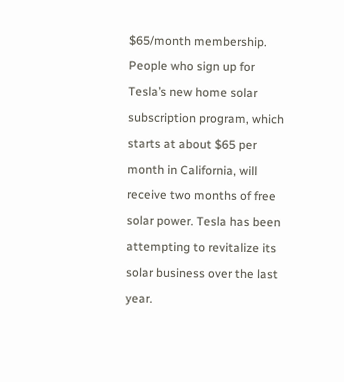$65/month membership. People who sign up for Tesla’s new home solar subscription program, which starts at about $65 per month in California, will receive two months of free solar power. Tesla has been attempting to revitalize its solar business over the last year.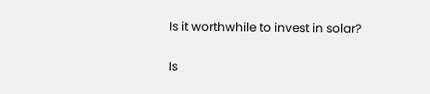Is it worthwhile to invest in solar?

Is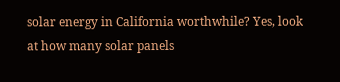solar energy in California worthwhile? Yes, look at how many solar panels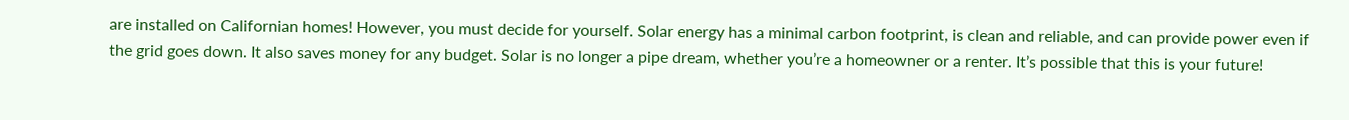are installed on Californian homes! However, you must decide for yourself. Solar energy has a minimal carbon footprint, is clean and reliable, and can provide power even if the grid goes down. It also saves money for any budget. Solar is no longer a pipe dream, whether you’re a homeowner or a renter. It’s possible that this is your future!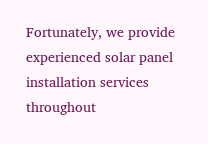Fortunately, we provide experienced solar panel installation services throughout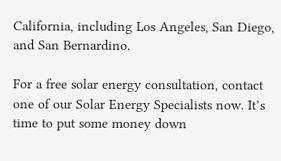California, including Los Angeles, San Diego, and San Bernardino.

For a free solar energy consultation, contact one of our Solar Energy Specialists now. It’s time to put some money down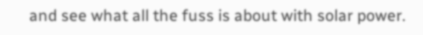and see what all the fuss is about with solar power.